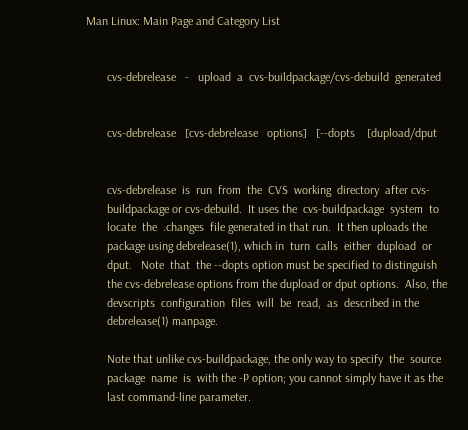Man Linux: Main Page and Category List


       cvs-debrelease   -   upload  a  cvs-buildpackage/cvs-debuild  generated


       cvs-debrelease   [cvs-debrelease   options]   [--dopts    [dupload/dput


       cvs-debrelease  is  run  from  the  CVS  working  directory  after cvs-
       buildpackage or cvs-debuild.  It uses the  cvs-buildpackage  system  to
       locate  the  .changes  file generated in that run.  It then uploads the
       package using debrelease(1), which in  turn  calls  either  dupload  or
       dput.   Note  that  the --dopts option must be specified to distinguish
       the cvs-debrelease options from the dupload or dput options.  Also, the
       devscripts  configuration  files  will  be  read,  as  described in the
       debrelease(1) manpage.

       Note that unlike cvs-buildpackage, the only way to specify  the  source
       package  name  is  with the -P option; you cannot simply have it as the
       last command-line parameter.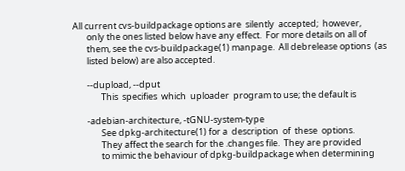All current cvs-buildpackage options are  silently  accepted;  however,
       only the ones listed below have any effect.  For more details on all of
       them, see the cvs-buildpackage(1) manpage.  All debrelease options  (as
       listed below) are also accepted.

       --dupload, --dput
              This  specifies  which  uploader  program to use; the default is

       -adebian-architecture, -tGNU-system-type
              See dpkg-architecture(1) for a  description  of  these  options.
              They affect the search for the .changes file.  They are provided
              to mimic the behaviour of dpkg-buildpackage when determining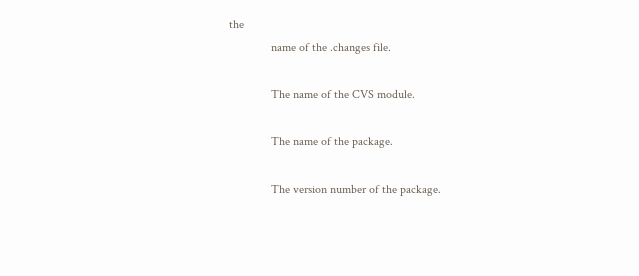the
              name of the .changes file.

              The name of the CVS module.

              The name of the package.

              The version number of the package.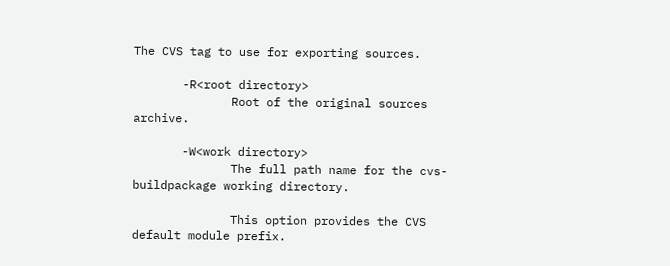The CVS tag to use for exporting sources.

       -R<root directory>
              Root of the original sources archive.

       -W<work directory>
              The full path name for the cvs-buildpackage working directory.

              This option provides the CVS default module prefix.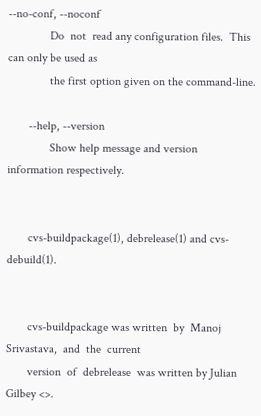--no-conf, --noconf
              Do  not  read any configuration files.  This can only be used as
              the first option given on the command-line.

       --help, --version
              Show help message and version information respectively.


       cvs-buildpackage(1), debrelease(1) and cvs-debuild(1).


       cvs-buildpackage was written  by  Manoj  Srivastava,  and  the  current
       version  of  debrelease  was written by Julian Gilbey <>.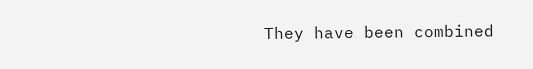They have been combined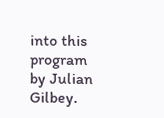into this program by Julian Gilbey.